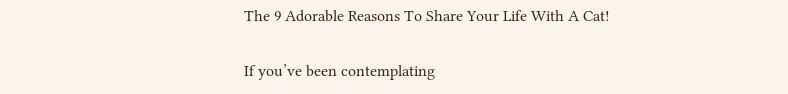The 9 Adorable Reasons To Share Your Life With A Cat!

If you’ve been contemplating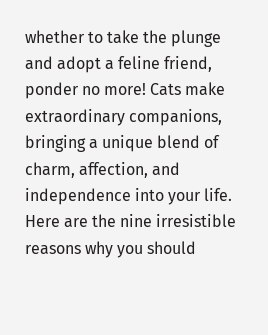whether to take the plunge and adopt a feline friend, ponder no more! Cats make extraordinary companions, bringing a unique blend of charm, affection, and independence into your life. Here are the nine irresistible reasons why you should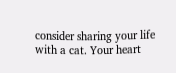consider sharing your life with a cat. Your heart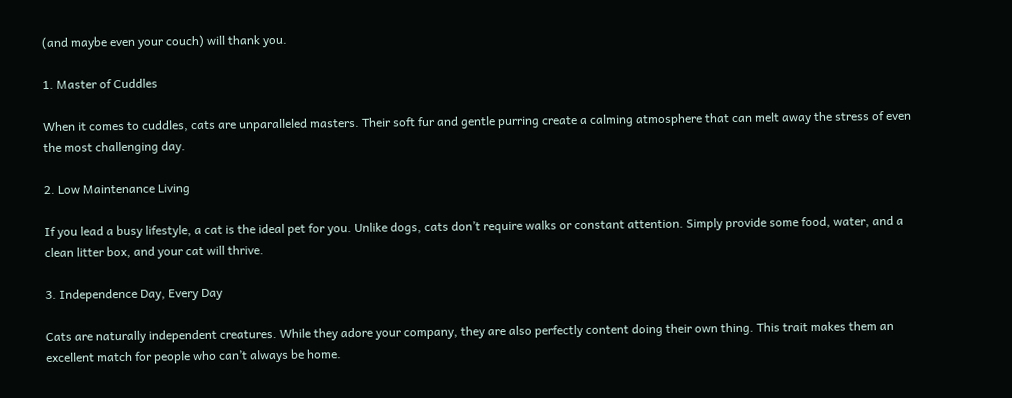(and maybe even your couch) will thank you.

1. Master of Cuddles

When it comes to cuddles, cats are unparalleled masters. Their soft fur and gentle purring create a calming atmosphere that can melt away the stress of even the most challenging day.

2. Low Maintenance Living

If you lead a busy lifestyle, a cat is the ideal pet for you. Unlike dogs, cats don’t require walks or constant attention. Simply provide some food, water, and a clean litter box, and your cat will thrive.

3. Independence Day, Every Day

Cats are naturally independent creatures. While they adore your company, they are also perfectly content doing their own thing. This trait makes them an excellent match for people who can’t always be home.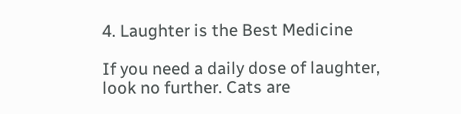4. Laughter is the Best Medicine

If you need a daily dose of laughter, look no further. Cats are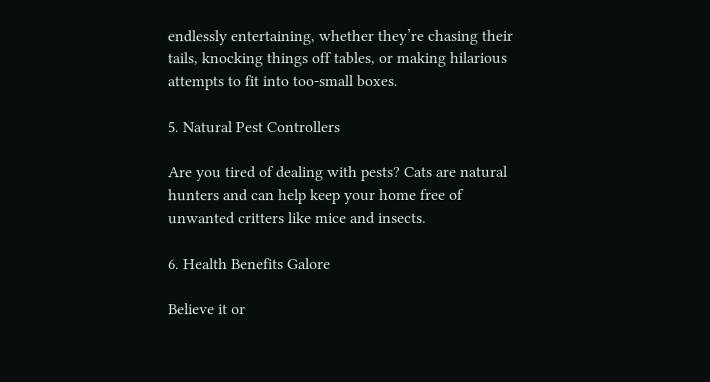endlessly entertaining, whether they’re chasing their tails, knocking things off tables, or making hilarious attempts to fit into too-small boxes.

5. Natural Pest Controllers

Are you tired of dealing with pests? Cats are natural hunters and can help keep your home free of unwanted critters like mice and insects.

6. Health Benefits Galore

Believe it or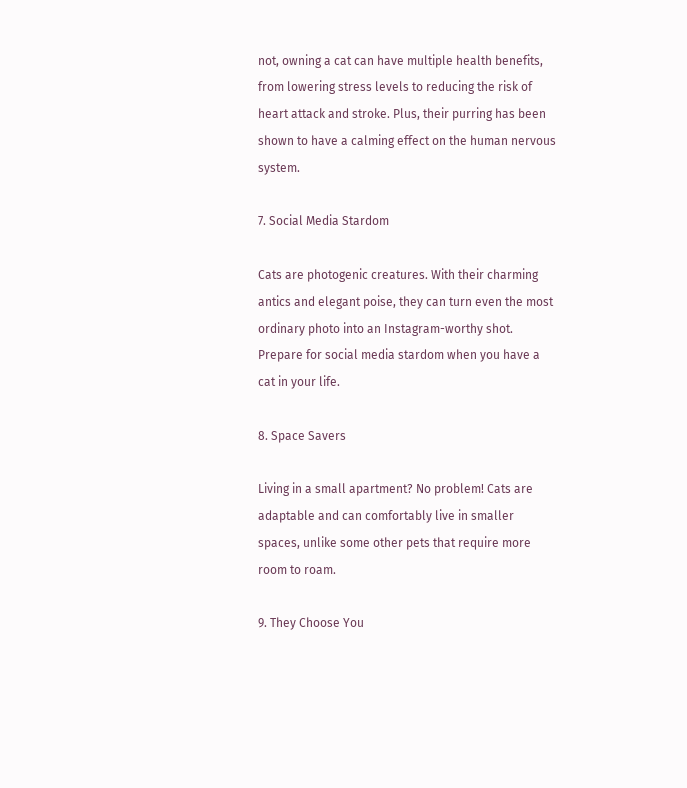not, owning a cat can have multiple health benefits, from lowering stress levels to reducing the risk of heart attack and stroke. Plus, their purring has been shown to have a calming effect on the human nervous system.

7. Social Media Stardom

Cats are photogenic creatures. With their charming antics and elegant poise, they can turn even the most ordinary photo into an Instagram-worthy shot. Prepare for social media stardom when you have a cat in your life.

8. Space Savers

Living in a small apartment? No problem! Cats are adaptable and can comfortably live in smaller spaces, unlike some other pets that require more room to roam.

9. They Choose You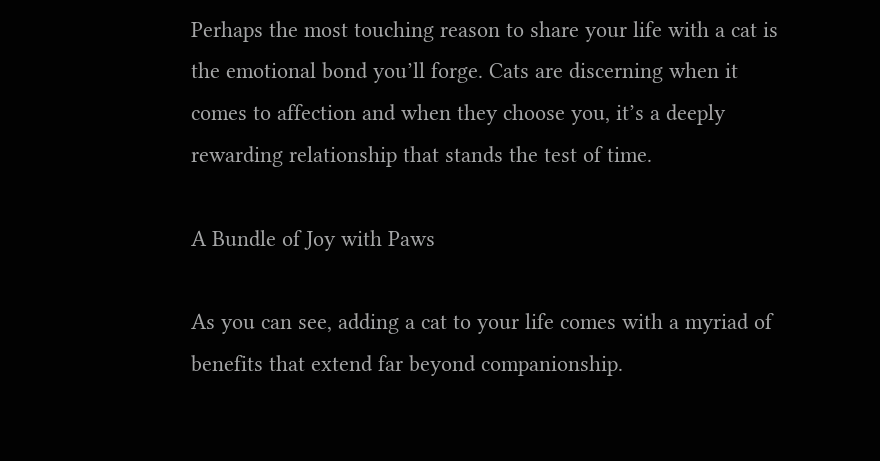Perhaps the most touching reason to share your life with a cat is the emotional bond you’ll forge. Cats are discerning when it comes to affection and when they choose you, it’s a deeply rewarding relationship that stands the test of time.

A Bundle of Joy with Paws

As you can see, adding a cat to your life comes with a myriad of benefits that extend far beyond companionship.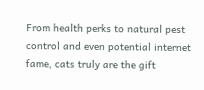From health perks to natural pest control and even potential internet fame, cats truly are the gift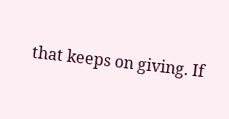that keeps on giving. If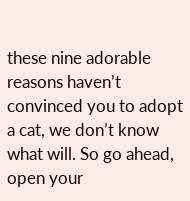these nine adorable reasons haven’t convinced you to adopt a cat, we don’t know what will. So go ahead, open your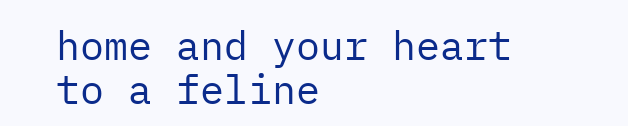home and your heart to a feline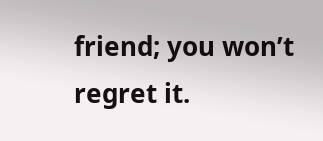friend; you won’t regret it.